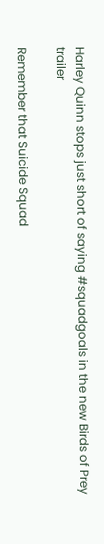Harley Quinn stops just short of saying #squadgoals in the new Birds of Prey trailer

Remember that Suicide Squad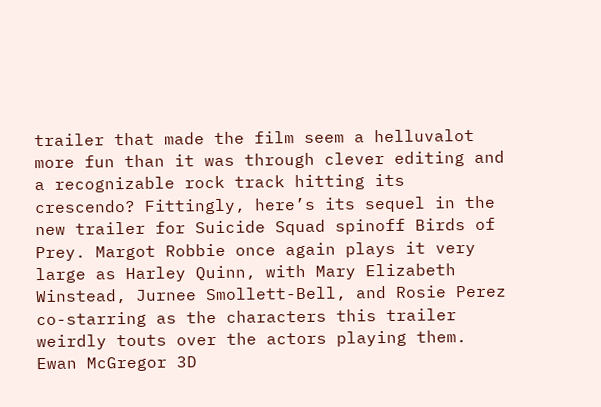trailer that made the film seem a helluvalot more fun than it was through clever editing and a recognizable rock track hitting its crescendo? Fittingly, here’s its sequel in the new trailer for Suicide Squad spinoff Birds of Prey. Margot Robbie once again plays it very large as Harley Quinn, with Mary Elizabeth Winstead, Jurnee Smollett-Bell, and Rosie Perez co-starring as the characters this trailer weirdly touts over the actors playing them. Ewan McGregor 3D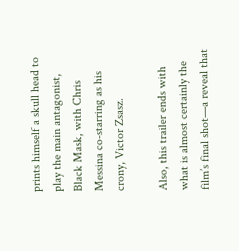prints himself a skull head to play the main antagonist, Black Mask, with Chris Messina co-starring as his crony, Victor Zsasz.

Also, this trailer ends with what is almost certainly the film’s final shot—a reveal that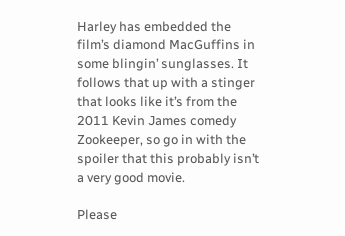Harley has embedded the film’s diamond MacGuffins in some blingin’ sunglasses. It follows that up with a stinger that looks like it’s from the 2011 Kevin James comedy Zookeeper, so go in with the spoiler that this probably isn’t a very good movie.

Please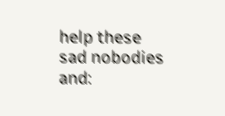help these sad nobodies and: